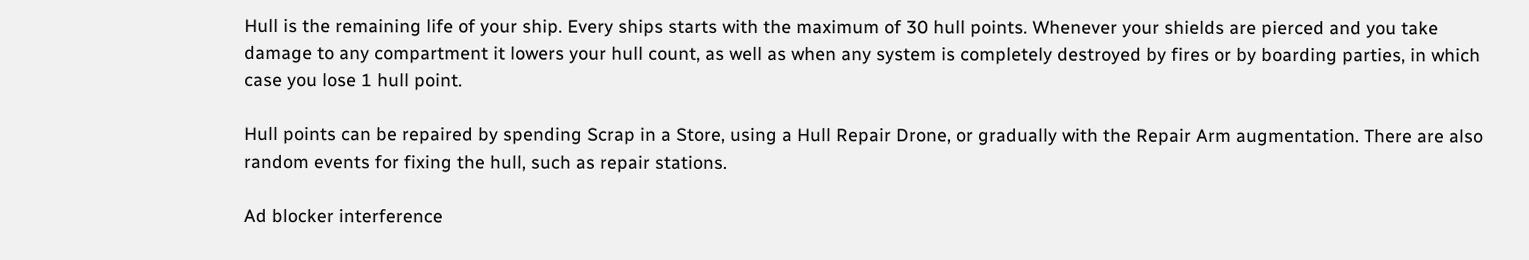Hull is the remaining life of your ship. Every ships starts with the maximum of 30 hull points. Whenever your shields are pierced and you take damage to any compartment it lowers your hull count, as well as when any system is completely destroyed by fires or by boarding parties, in which case you lose 1 hull point.

Hull points can be repaired by spending Scrap in a Store, using a Hull Repair Drone, or gradually with the Repair Arm augmentation. There are also random events for fixing the hull, such as repair stations.

Ad blocker interference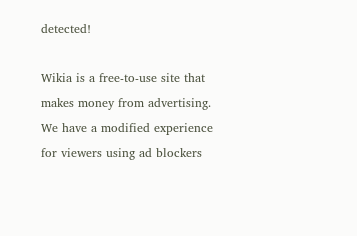detected!

Wikia is a free-to-use site that makes money from advertising. We have a modified experience for viewers using ad blockers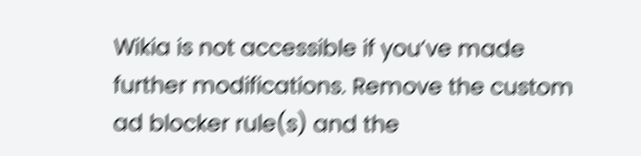Wikia is not accessible if you’ve made further modifications. Remove the custom ad blocker rule(s) and the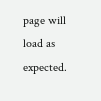page will load as expected.